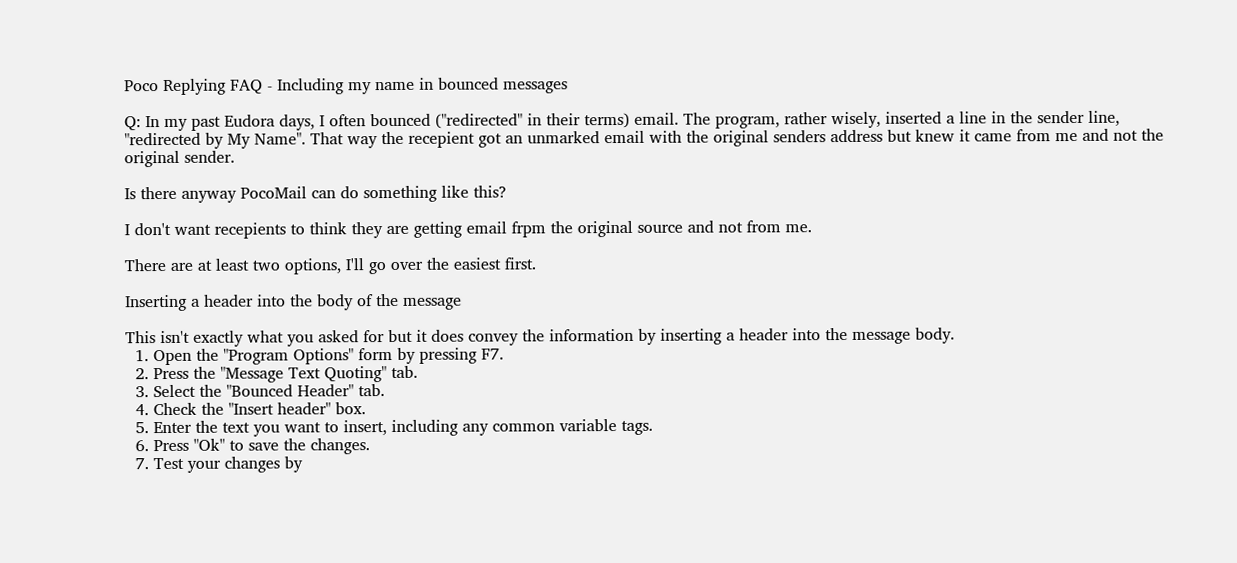Poco Replying FAQ - Including my name in bounced messages

Q: In my past Eudora days, I often bounced ("redirected" in their terms) email. The program, rather wisely, inserted a line in the sender line, "redirected by My Name". That way the recepient got an unmarked email with the original senders address but knew it came from me and not the original sender.

Is there anyway PocoMail can do something like this?

I don't want recepients to think they are getting email frpm the original source and not from me.

There are at least two options, I'll go over the easiest first.

Inserting a header into the body of the message

This isn't exactly what you asked for but it does convey the information by inserting a header into the message body.
  1. Open the "Program Options" form by pressing F7.
  2. Press the "Message Text Quoting" tab.
  3. Select the "Bounced Header" tab.
  4. Check the "Insert header" box.
  5. Enter the text you want to insert, including any common variable tags.
  6. Press "Ok" to save the changes.
  7. Test your changes by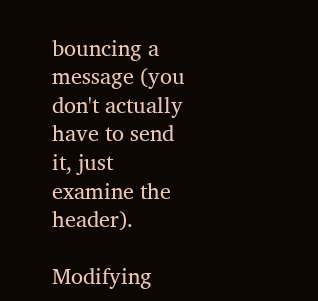bouncing a message (you don't actually have to send it, just examine the header).

Modifying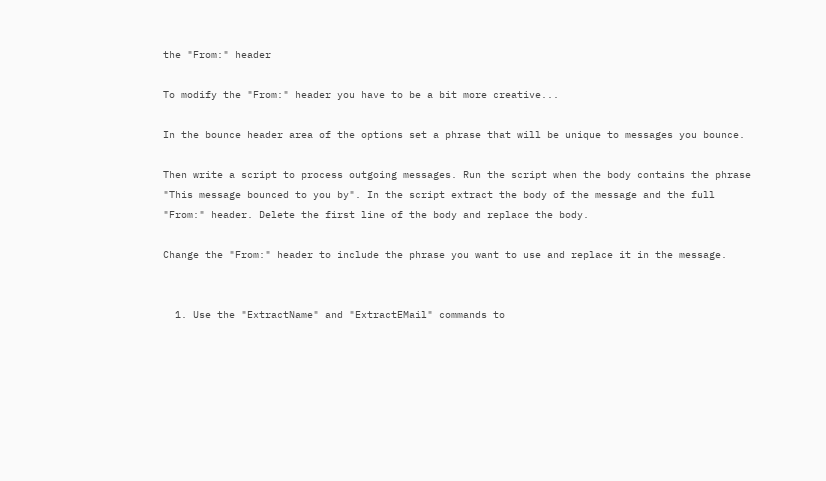the "From:" header

To modify the "From:" header you have to be a bit more creative...

In the bounce header area of the options set a phrase that will be unique to messages you bounce.

Then write a script to process outgoing messages. Run the script when the body contains the phrase "This message bounced to you by". In the script extract the body of the message and the full "From:" header. Delete the first line of the body and replace the body.

Change the "From:" header to include the phrase you want to use and replace it in the message.


  1. Use the "ExtractName" and "ExtractEMail" commands to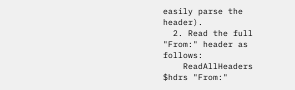easily parse the header).
  2. Read the full "From:" header as follows:
    ReadAllHeaders $hdrs "From:"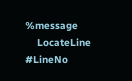%message
    LocateLine #LineNo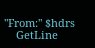"From:" $hdrs
    GetLine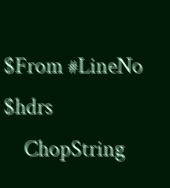$From #LineNo $hdrs
    ChopString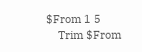$From 1 5
    Trim $From